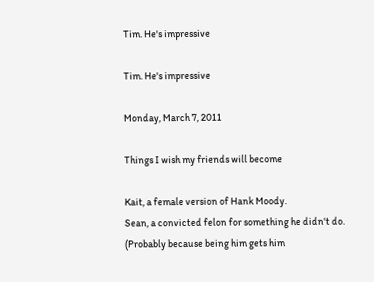Tim. He's impressive

Tim. He's impressive

Monday, March 7, 2011

Things I wish my friends will become

Kait, a female version of Hank Moody.
Sean, a convicted felon for something he didn't do.
(Probably because being him gets him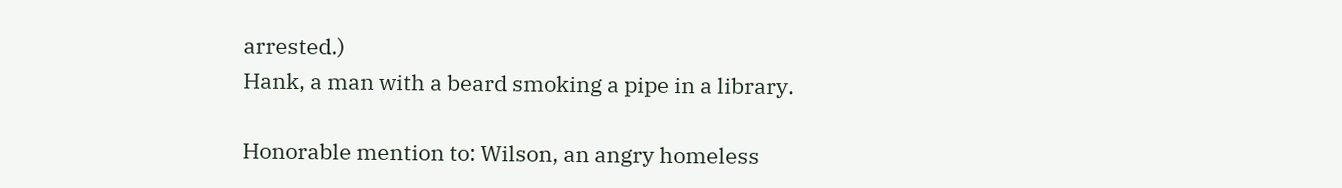arrested.)
Hank, a man with a beard smoking a pipe in a library.

Honorable mention to: Wilson, an angry homeless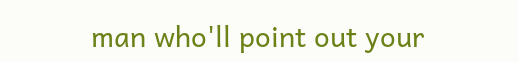man who'll point out your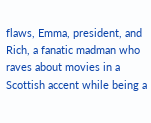flaws, Emma, president, and Rich, a fanatic madman who raves about movies in a Scottish accent while being a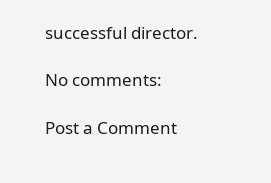successful director.

No comments:

Post a Comment